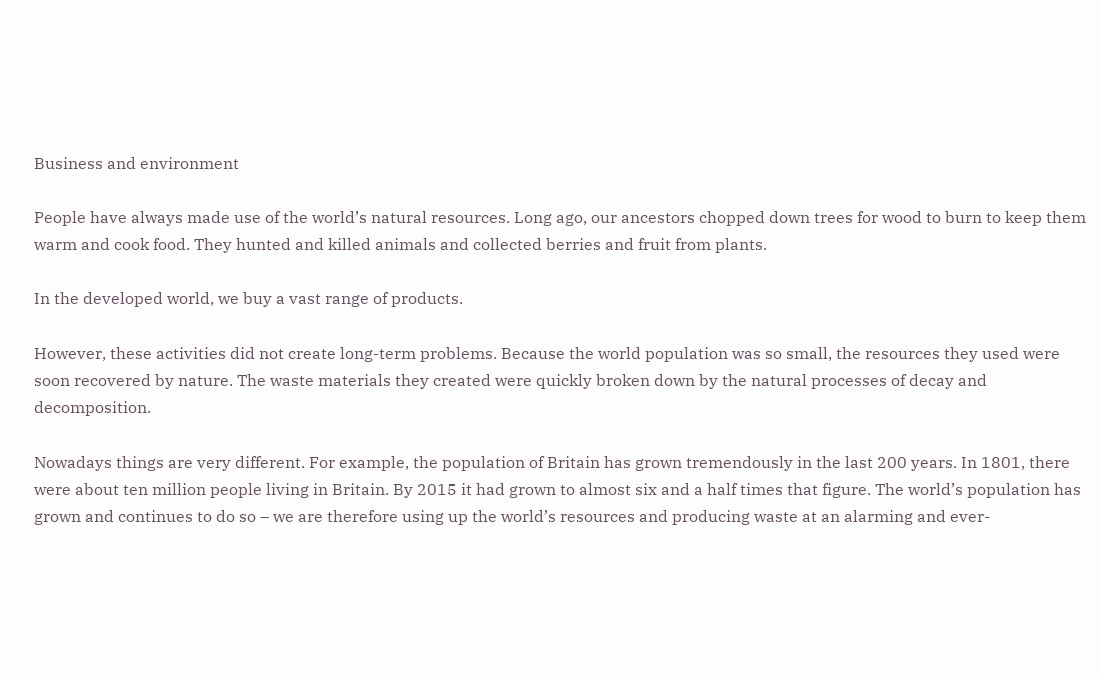Business and environment

People have always made use of the world’s natural resources. Long ago, our ancestors chopped down trees for wood to burn to keep them warm and cook food. They hunted and killed animals and collected berries and fruit from plants.

In the developed world, we buy a vast range of products.

However, these activities did not create long-term problems. Because the world population was so small, the resources they used were soon recovered by nature. The waste materials they created were quickly broken down by the natural processes of decay and decomposition.

Nowadays things are very different. For example, the population of Britain has grown tremendously in the last 200 years. In 1801, there were about ten million people living in Britain. By 2015 it had grown to almost six and a half times that figure. The world’s population has grown and continues to do so – we are therefore using up the world’s resources and producing waste at an alarming and ever-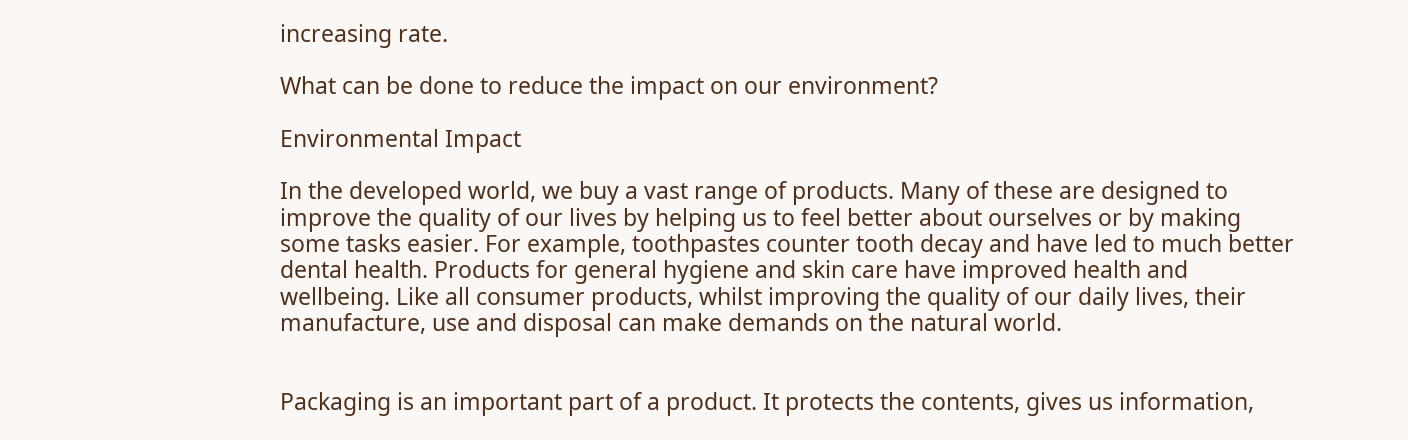increasing rate.

What can be done to reduce the impact on our environment?

Environmental Impact

In the developed world, we buy a vast range of products. Many of these are designed to improve the quality of our lives by helping us to feel better about ourselves or by making some tasks easier. For example, toothpastes counter tooth decay and have led to much better dental health. Products for general hygiene and skin care have improved health and wellbeing. Like all consumer products, whilst improving the quality of our daily lives, their manufacture, use and disposal can make demands on the natural world.


Packaging is an important part of a product. It protects the contents, gives us information,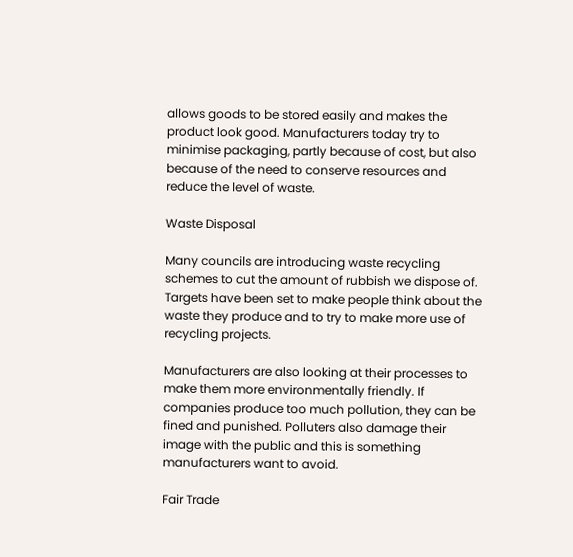allows goods to be stored easily and makes the product look good. Manufacturers today try to minimise packaging, partly because of cost, but also because of the need to conserve resources and reduce the level of waste.

Waste Disposal

Many councils are introducing waste recycling schemes to cut the amount of rubbish we dispose of. Targets have been set to make people think about the waste they produce and to try to make more use of recycling projects.

Manufacturers are also looking at their processes to make them more environmentally friendly. If companies produce too much pollution, they can be fined and punished. Polluters also damage their image with the public and this is something manufacturers want to avoid.

Fair Trade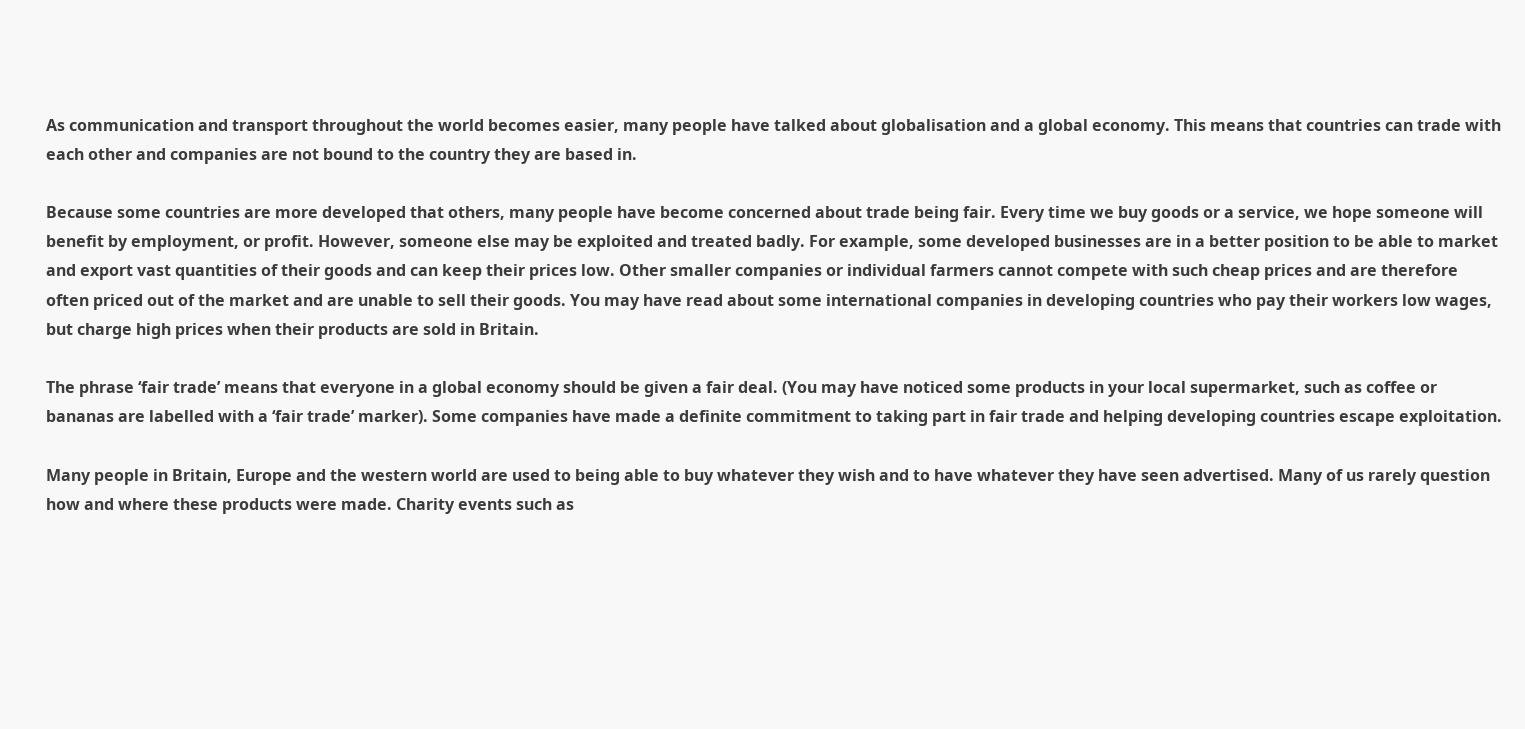As communication and transport throughout the world becomes easier, many people have talked about globalisation and a global economy. This means that countries can trade with each other and companies are not bound to the country they are based in.

Because some countries are more developed that others, many people have become concerned about trade being fair. Every time we buy goods or a service, we hope someone will benefit by employment, or profit. However, someone else may be exploited and treated badly. For example, some developed businesses are in a better position to be able to market and export vast quantities of their goods and can keep their prices low. Other smaller companies or individual farmers cannot compete with such cheap prices and are therefore often priced out of the market and are unable to sell their goods. You may have read about some international companies in developing countries who pay their workers low wages, but charge high prices when their products are sold in Britain.

The phrase ‘fair trade’ means that everyone in a global economy should be given a fair deal. (You may have noticed some products in your local supermarket, such as coffee or bananas are labelled with a ‘fair trade’ marker). Some companies have made a definite commitment to taking part in fair trade and helping developing countries escape exploitation.

Many people in Britain, Europe and the western world are used to being able to buy whatever they wish and to have whatever they have seen advertised. Many of us rarely question how and where these products were made. Charity events such as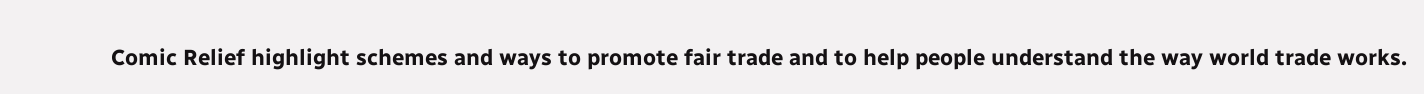Comic Relief highlight schemes and ways to promote fair trade and to help people understand the way world trade works.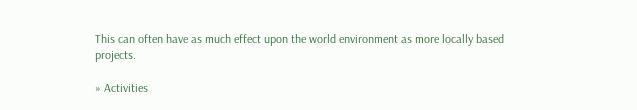This can often have as much effect upon the world environment as more locally based projects.

» Activities